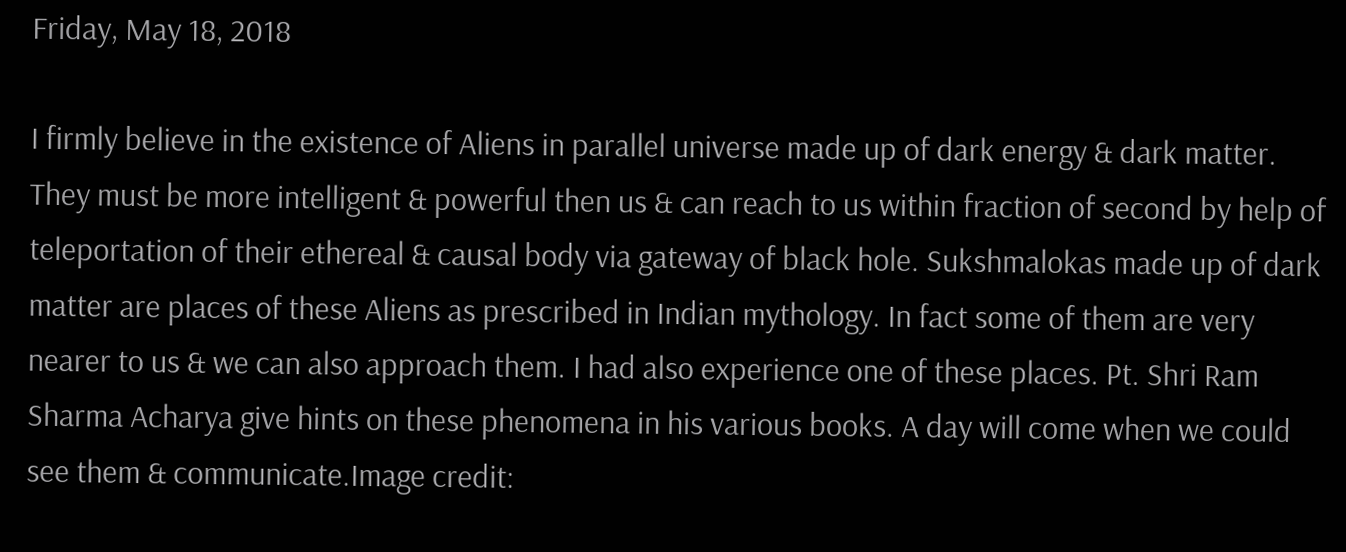Friday, May 18, 2018

I firmly believe in the existence of Aliens in parallel universe made up of dark energy & dark matter. They must be more intelligent & powerful then us & can reach to us within fraction of second by help of teleportation of their ethereal & causal body via gateway of black hole. Sukshmalokas made up of dark matter are places of these Aliens as prescribed in Indian mythology. In fact some of them are very nearer to us & we can also approach them. I had also experience one of these places. Pt. Shri Ram Sharma Acharya give hints on these phenomena in his various books. A day will come when we could see them & communicate.Image credit: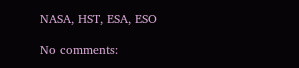NASA, HST, ESA, ESO

No comments: